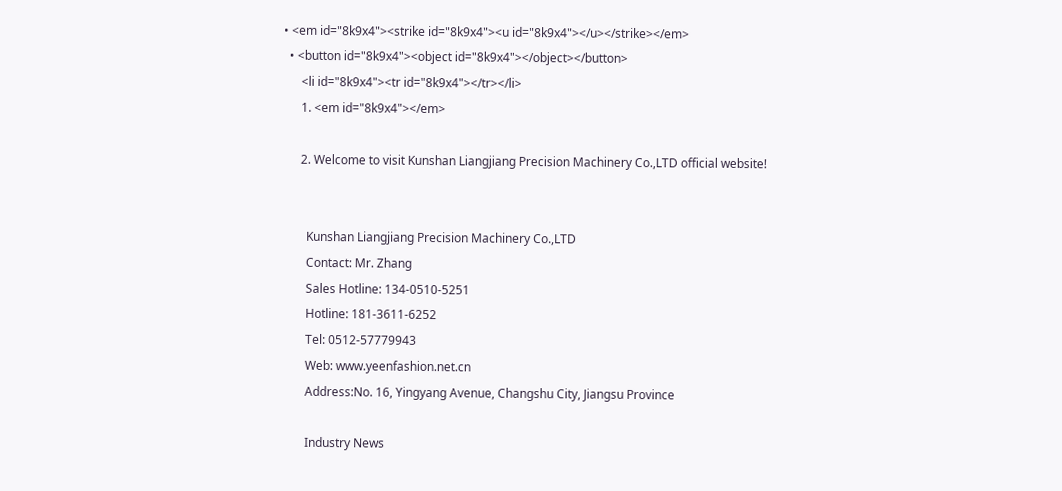• <em id="8k9x4"><strike id="8k9x4"><u id="8k9x4"></u></strike></em>
  • <button id="8k9x4"><object id="8k9x4"></object></button>
      <li id="8k9x4"><tr id="8k9x4"></tr></li>
      1. <em id="8k9x4"></em>

      2. Welcome to visit Kunshan Liangjiang Precision Machinery Co.,LTD official website!


        Kunshan Liangjiang Precision Machinery Co.,LTD
        Contact: Mr. Zhang
        Sales Hotline: 134-0510-5251
        Hotline: 181-3611-6252
        Tel: 0512-57779943
        Web: www.yeenfashion.net.cn
        Address:No. 16, Yingyang Avenue, Changshu City, Jiangsu Province

        Industry News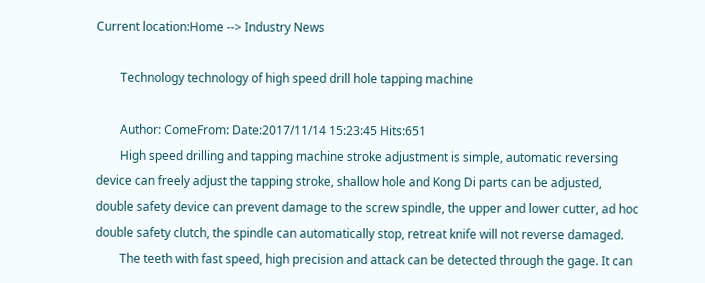Current location:Home --> Industry News

        Technology technology of high speed drill hole tapping machine

        Author: ComeFrom: Date:2017/11/14 15:23:45 Hits:651
        High speed drilling and tapping machine stroke adjustment is simple, automatic reversing device can freely adjust the tapping stroke, shallow hole and Kong Di parts can be adjusted, double safety device can prevent damage to the screw spindle, the upper and lower cutter, ad hoc double safety clutch, the spindle can automatically stop, retreat knife will not reverse damaged.
        The teeth with fast speed, high precision and attack can be detected through the gage. It can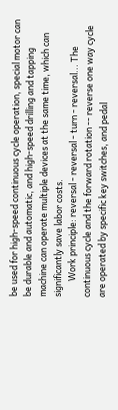be used for high-speed continuous cycle operation, special motor can be durable and automatic, and high-speed drilling and tapping machine can operate multiple devices at the same time, which can significantly save labor costs.
        Work principle: reversal - reversal - turn - reversal... The continuous cycle and the forward rotation -- reverse one way cycle are operated by specific key switches, and pedal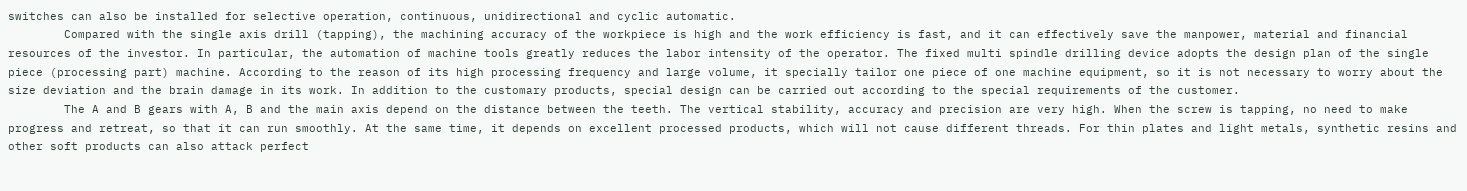switches can also be installed for selective operation, continuous, unidirectional and cyclic automatic.
        Compared with the single axis drill (tapping), the machining accuracy of the workpiece is high and the work efficiency is fast, and it can effectively save the manpower, material and financial resources of the investor. In particular, the automation of machine tools greatly reduces the labor intensity of the operator. The fixed multi spindle drilling device adopts the design plan of the single piece (processing part) machine. According to the reason of its high processing frequency and large volume, it specially tailor one piece of one machine equipment, so it is not necessary to worry about the size deviation and the brain damage in its work. In addition to the customary products, special design can be carried out according to the special requirements of the customer.
        The A and B gears with A, B and the main axis depend on the distance between the teeth. The vertical stability, accuracy and precision are very high. When the screw is tapping, no need to make progress and retreat, so that it can run smoothly. At the same time, it depends on excellent processed products, which will not cause different threads. For thin plates and light metals, synthetic resins and other soft products can also attack perfect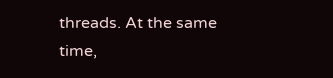threads. At the same time,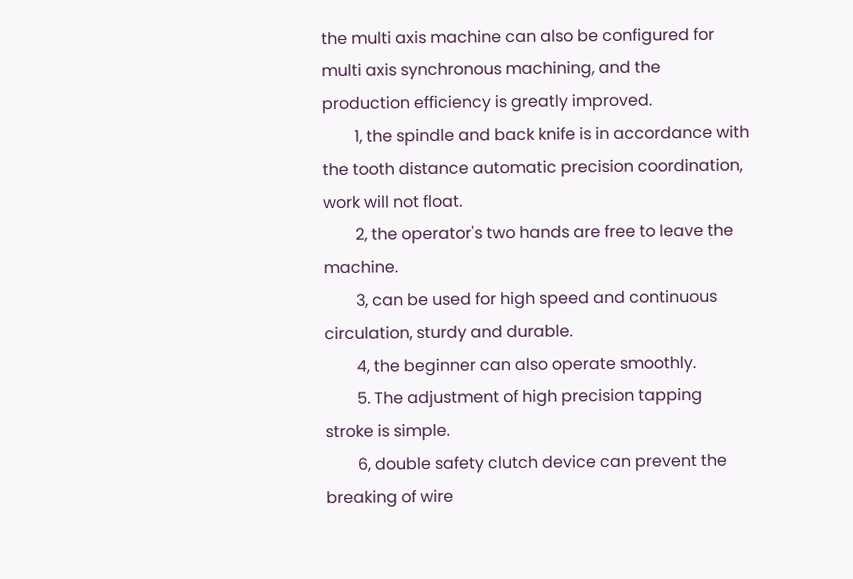the multi axis machine can also be configured for multi axis synchronous machining, and the production efficiency is greatly improved.
        1, the spindle and back knife is in accordance with the tooth distance automatic precision coordination, work will not float.
        2, the operator's two hands are free to leave the machine.
        3, can be used for high speed and continuous circulation, sturdy and durable.
        4, the beginner can also operate smoothly.
        5. The adjustment of high precision tapping stroke is simple.
        6, double safety clutch device can prevent the breaking of wire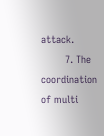attack.
        7. The coordination of multi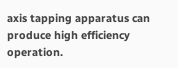axis tapping apparatus can produce high efficiency operation.